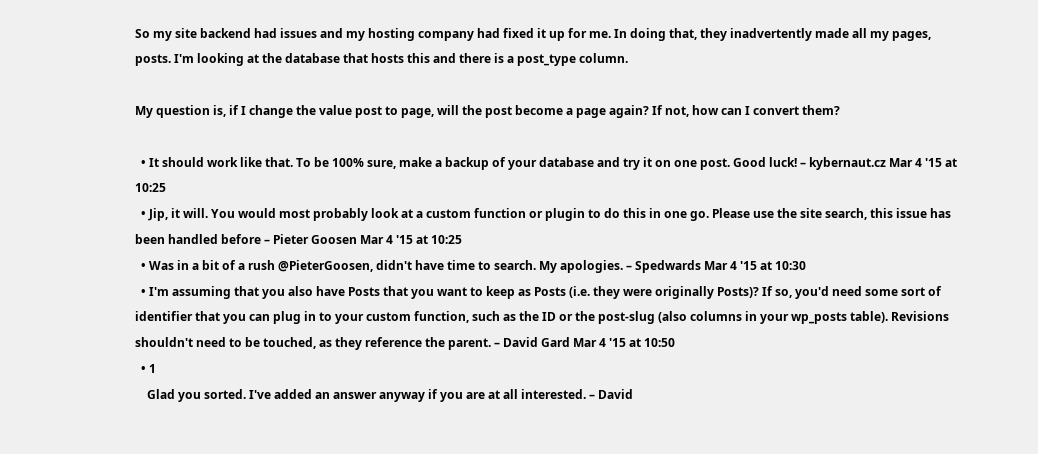So my site backend had issues and my hosting company had fixed it up for me. In doing that, they inadvertently made all my pages, posts. I'm looking at the database that hosts this and there is a post_type column.

My question is, if I change the value post to page, will the post become a page again? If not, how can I convert them?

  • It should work like that. To be 100% sure, make a backup of your database and try it on one post. Good luck! – kybernaut.cz Mar 4 '15 at 10:25
  • Jip, it will. You would most probably look at a custom function or plugin to do this in one go. Please use the site search, this issue has been handled before – Pieter Goosen Mar 4 '15 at 10:25
  • Was in a bit of a rush @PieterGoosen, didn't have time to search. My apologies. – Spedwards Mar 4 '15 at 10:30
  • I'm assuming that you also have Posts that you want to keep as Posts (i.e. they were originally Posts)? If so, you'd need some sort of identifier that you can plug in to your custom function, such as the ID or the post-slug (also columns in your wp_posts table). Revisions shouldn't need to be touched, as they reference the parent. – David Gard Mar 4 '15 at 10:50
  • 1
    Glad you sorted. I've added an answer anyway if you are at all interested. – David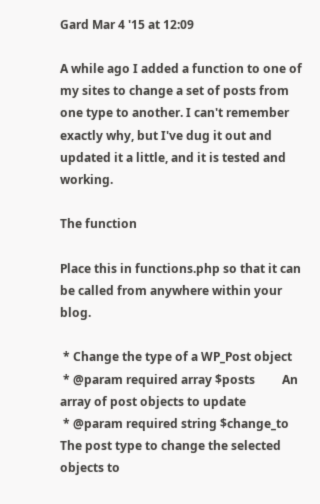Gard Mar 4 '15 at 12:09

A while ago I added a function to one of my sites to change a set of posts from one type to another. I can't remember exactly why, but I've dug it out and updated it a little, and it is tested and working.

The function

Place this in functions.php so that it can be called from anywhere within your blog.

 * Change the type of a WP_Post object
 * @param required array $posts         An array of post objects to update
 * @param required string $change_to    The post type to change the selected objects to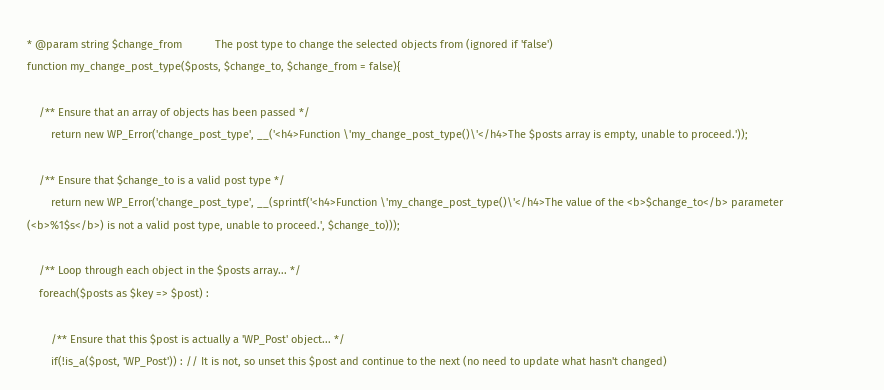* @param string $change_from           The post type to change the selected objects from (ignored if 'false')
function my_change_post_type($posts, $change_to, $change_from = false){

    /** Ensure that an array of objects has been passed */
        return new WP_Error('change_post_type', __('<h4>Function \'my_change_post_type()\'</h4>The $posts array is empty, unable to proceed.'));

    /** Ensure that $change_to is a valid post type */
        return new WP_Error('change_post_type', __(sprintf('<h4>Function \'my_change_post_type()\'</h4>The value of the <b>$change_to</b> parameter (<b>%1$s</b>) is not a valid post type, unable to proceed.', $change_to)));

    /** Loop through each object in the $posts array... */
    foreach($posts as $key => $post) :

        /** Ensure that this $post is actually a 'WP_Post' object... */
        if(!is_a($post, 'WP_Post')) : // It is not, so unset this $post and continue to the next (no need to update what hasn't changed)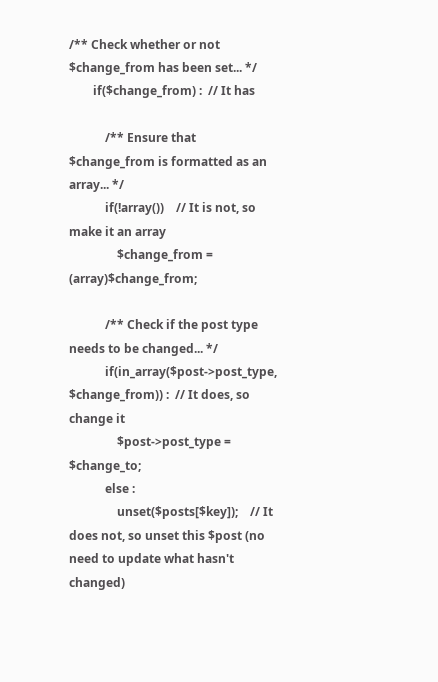/** Check whether or not $change_from has been set... */
        if($change_from) :  // It has

            /** Ensure that $change_from is formatted as an array... */
            if(!array())    // It is not, so make it an array
                $change_from = (array)$change_from;

            /** Check if the post type needs to be changed... */
            if(in_array($post->post_type, $change_from)) :  // It does, so change it
                $post->post_type = $change_to;
            else :
                unset($posts[$key]);    // It does not, so unset this $post (no need to update what hasn't changed)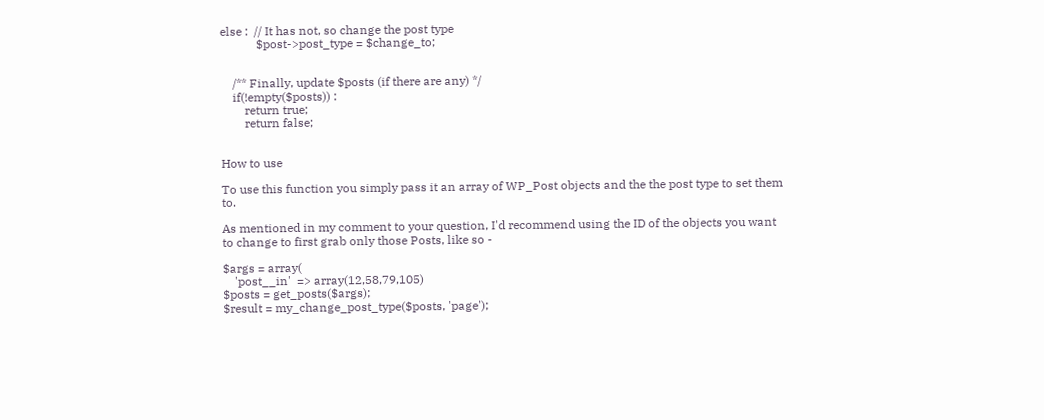else :  // It has not, so change the post type
            $post->post_type = $change_to;


    /** Finally, update $posts (if there are any) */
    if(!empty($posts)) :
        return true;
        return false;


How to use

To use this function you simply pass it an array of WP_Post objects and the the post type to set them to.

As mentioned in my comment to your question, I'd recommend using the ID of the objects you want to change to first grab only those Posts, like so -

$args = array(
    'post__in'  => array(12,58,79,105)
$posts = get_posts($args);
$result = my_change_post_type($posts, 'page');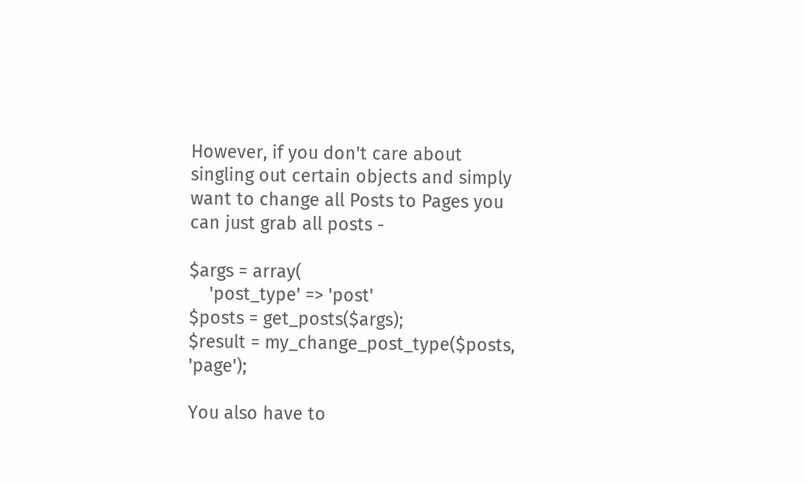However, if you don't care about singling out certain objects and simply want to change all Posts to Pages you can just grab all posts -

$args = array(
    'post_type' => 'post'
$posts = get_posts($args);
$result = my_change_post_type($posts, 'page');

You also have to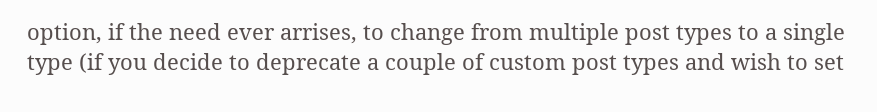option, if the need ever arrises, to change from multiple post types to a single type (if you decide to deprecate a couple of custom post types and wish to set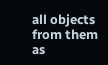all objects from them as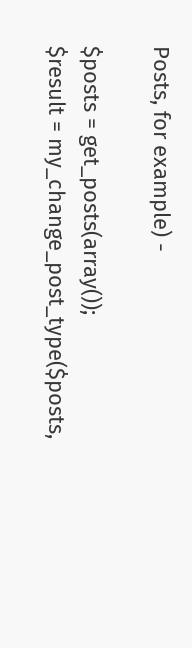Posts, for example) -

$posts = get_posts(array());
$result = my_change_post_type($posts,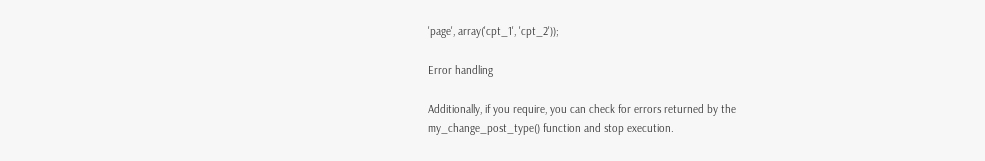'page', array('cpt_1', 'cpt_2'));

Error handling

Additionally, if you require, you can check for errors returned by the my_change_post_type() function and stop execution.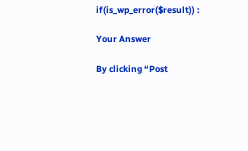if(is_wp_error($result)) :

Your Answer

By clicking “Post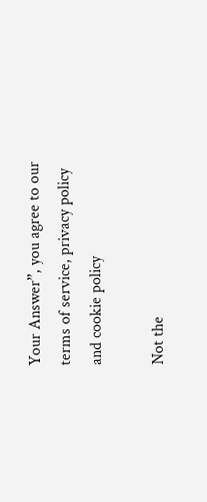Your Answer”, you agree to our terms of service, privacy policy and cookie policy

Not the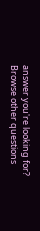answer you're looking for? Browse other questions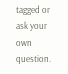tagged or ask your own question.